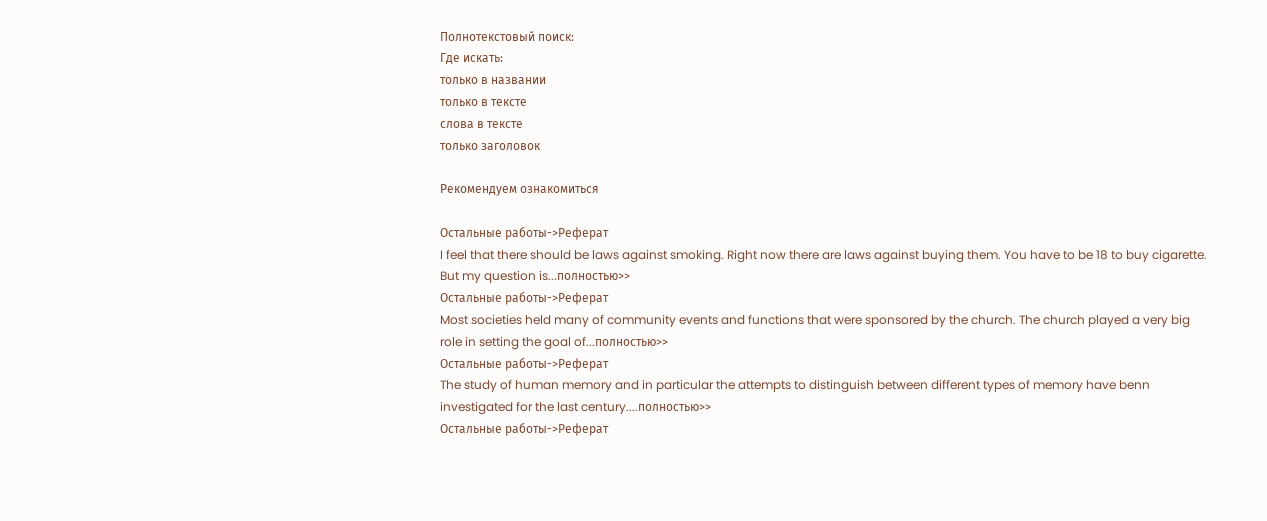Полнотекстовый поиск:
Где искать:
только в названии
только в тексте
слова в тексте
только заголовок

Рекомендуем ознакомиться

Остальные работы->Реферат
I feel that there should be laws against smoking. Right now there are laws against buying them. You have to be 18 to buy cigarette. But my question is...полностью>>
Остальные работы->Реферат
Most societies held many of community events and functions that were sponsored by the church. The church played a very big role in setting the goal of...полностью>>
Остальные работы->Реферат
The study of human memory and in particular the attempts to distinguish between different types of memory have benn investigated for the last century....полностью>>
Остальные работы->Реферат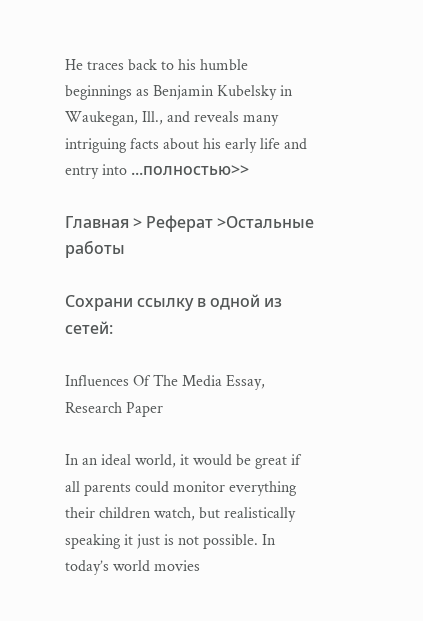He traces back to his humble beginnings as Benjamin Kubelsky in Waukegan, Ill., and reveals many intriguing facts about his early life and entry into ...полностью>>

Главная > Реферат >Остальные работы

Сохрани ссылку в одной из сетей:

Influences Of The Media Essay, Research Paper

In an ideal world, it would be great if all parents could monitor everything their children watch, but realistically speaking it just is not possible. In today’s world movies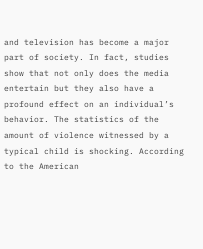and television has become a major part of society. In fact, studies show that not only does the media entertain but they also have a profound effect on an individual’s behavior. The statistics of the amount of violence witnessed by a typical child is shocking. According to the American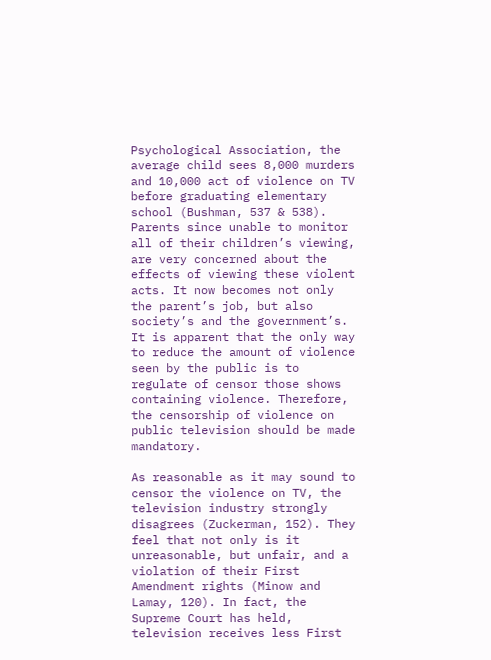Psychological Association, the average child sees 8,000 murders and 10,000 act of violence on TV before graduating elementary school (Bushman, 537 & 538). Parents since unable to monitor all of their children’s viewing, are very concerned about the effects of viewing these violent acts. It now becomes not only the parent’s job, but also society’s and the government’s. It is apparent that the only way to reduce the amount of violence seen by the public is to regulate of censor those shows containing violence. Therefore, the censorship of violence on public television should be made mandatory.

As reasonable as it may sound to censor the violence on TV, the television industry strongly disagrees (Zuckerman, 152). They feel that not only is it unreasonable, but unfair, and a violation of their First Amendment rights (Minow and Lamay, 120). In fact, the Supreme Court has held, television receives less First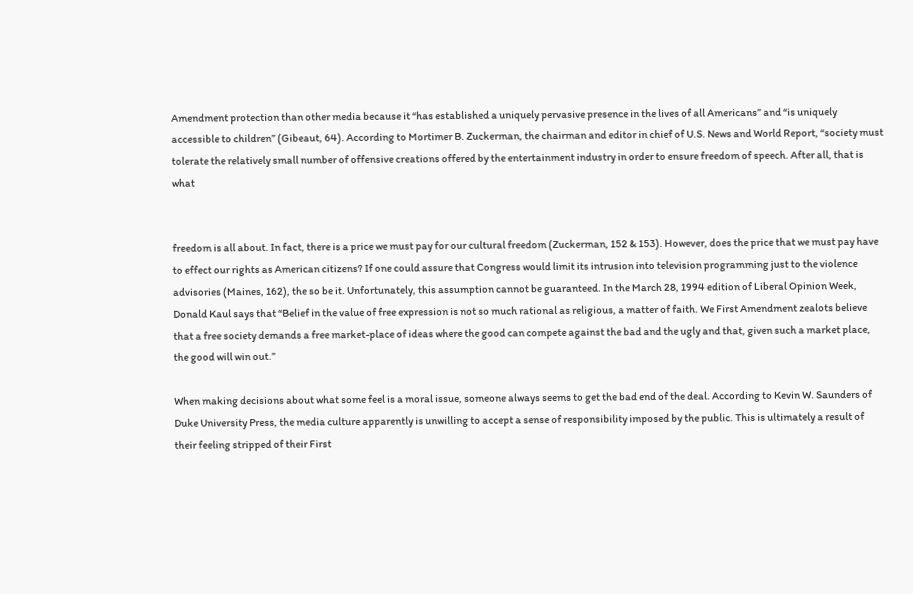Amendment protection than other media because it “has established a uniquely pervasive presence in the lives of all Americans” and “is uniquely accessible to children” (Gibeaut, 64). According to Mortimer B. Zuckerman, the chairman and editor in chief of U.S. News and World Report, “society must tolerate the relatively small number of offensive creations offered by the entertainment industry in order to ensure freedom of speech. After all, that is what


freedom is all about. In fact, there is a price we must pay for our cultural freedom (Zuckerman, 152 & 153). However, does the price that we must pay have to effect our rights as American citizens? If one could assure that Congress would limit its intrusion into television programming just to the violence advisories (Maines, 162), the so be it. Unfortunately, this assumption cannot be guaranteed. In the March 28, 1994 edition of Liberal Opinion Week, Donald Kaul says that “Belief in the value of free expression is not so much rational as religious, a matter of faith. We First Amendment zealots believe that a free society demands a free market-place of ideas where the good can compete against the bad and the ugly and that, given such a market place, the good will win out.”

When making decisions about what some feel is a moral issue, someone always seems to get the bad end of the deal. According to Kevin W. Saunders of Duke University Press, the media culture apparently is unwilling to accept a sense of responsibility imposed by the public. This is ultimately a result of their feeling stripped of their First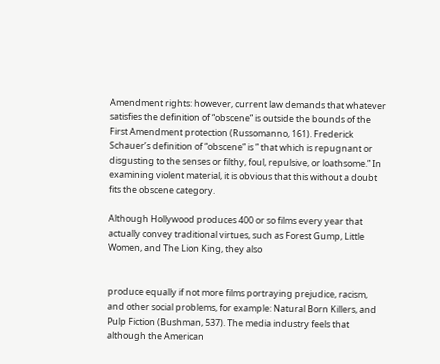Amendment rights: however, current law demands that whatever satisfies the definition of “obscene” is outside the bounds of the First Amendment protection (Russomanno, 161). Frederick Schauer’s definition of “obscene” is ” that which is repugnant or disgusting to the senses or filthy, foul, repulsive, or loathsome.” In examining violent material, it is obvious that this without a doubt fits the obscene category.

Although Hollywood produces 400 or so films every year that actually convey traditional virtues, such as Forest Gump, Little Women, and The Lion King, they also


produce equally if not more films portraying prejudice, racism, and other social problems, for example: Natural Born Killers, and Pulp Fiction (Bushman, 537). The media industry feels that although the American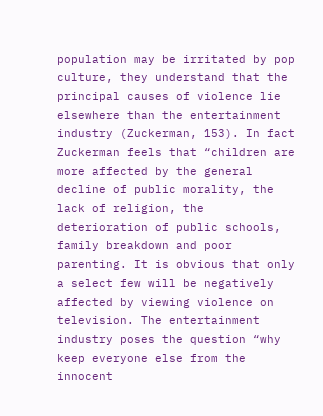population may be irritated by pop culture, they understand that the principal causes of violence lie elsewhere than the entertainment industry (Zuckerman, 153). In fact Zuckerman feels that “children are more affected by the general decline of public morality, the lack of religion, the deterioration of public schools, family breakdown and poor parenting. It is obvious that only a select few will be negatively affected by viewing violence on television. The entertainment industry poses the question “why keep everyone else from the innocent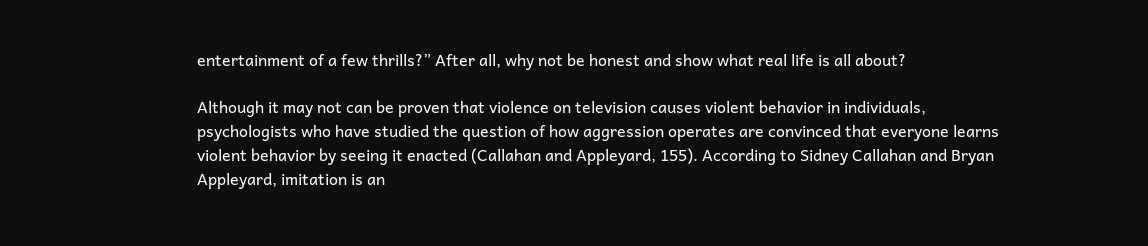entertainment of a few thrills?” After all, why not be honest and show what real life is all about?

Although it may not can be proven that violence on television causes violent behavior in individuals, psychologists who have studied the question of how aggression operates are convinced that everyone learns violent behavior by seeing it enacted (Callahan and Appleyard, 155). According to Sidney Callahan and Bryan Appleyard, imitation is an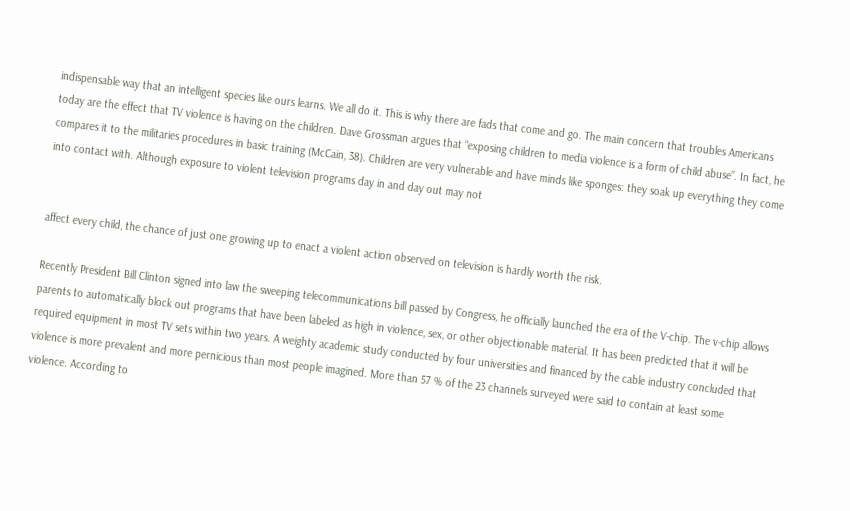indispensable way that an intelligent species like ours learns. We all do it. This is why there are fads that come and go. The main concern that troubles Americans today are the effect that TV violence is having on the children. Dave Grossman argues that “exposing children to media violence is a form of child abuse”. In fact, he compares it to the militaries procedures in basic training (McCain, 38). Children are very vulnerable and have minds like sponges: they soak up everything they come into contact with. Although exposure to violent television programs day in and day out may not


affect every child, the chance of just one growing up to enact a violent action observed on television is hardly worth the risk.

Recently President Bill Clinton signed into law the sweeping telecommunications bill passed by Congress, he officially launched the era of the V-chip. The v-chip allows parents to automatically block out programs that have been labeled as high in violence, sex, or other objectionable material. It has been predicted that it will be required equipment in most TV sets within two years. A weighty academic study conducted by four universities and financed by the cable industry concluded that violence is more prevalent and more pernicious than most people imagined. More than 57 % of the 23 channels surveyed were said to contain at least some violence. According to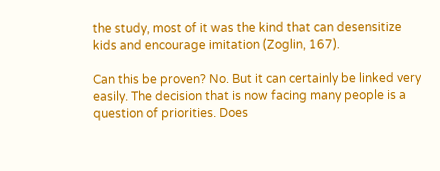the study, most of it was the kind that can desensitize kids and encourage imitation (Zoglin, 167).

Can this be proven? No. But it can certainly be linked very easily. The decision that is now facing many people is a question of priorities. Does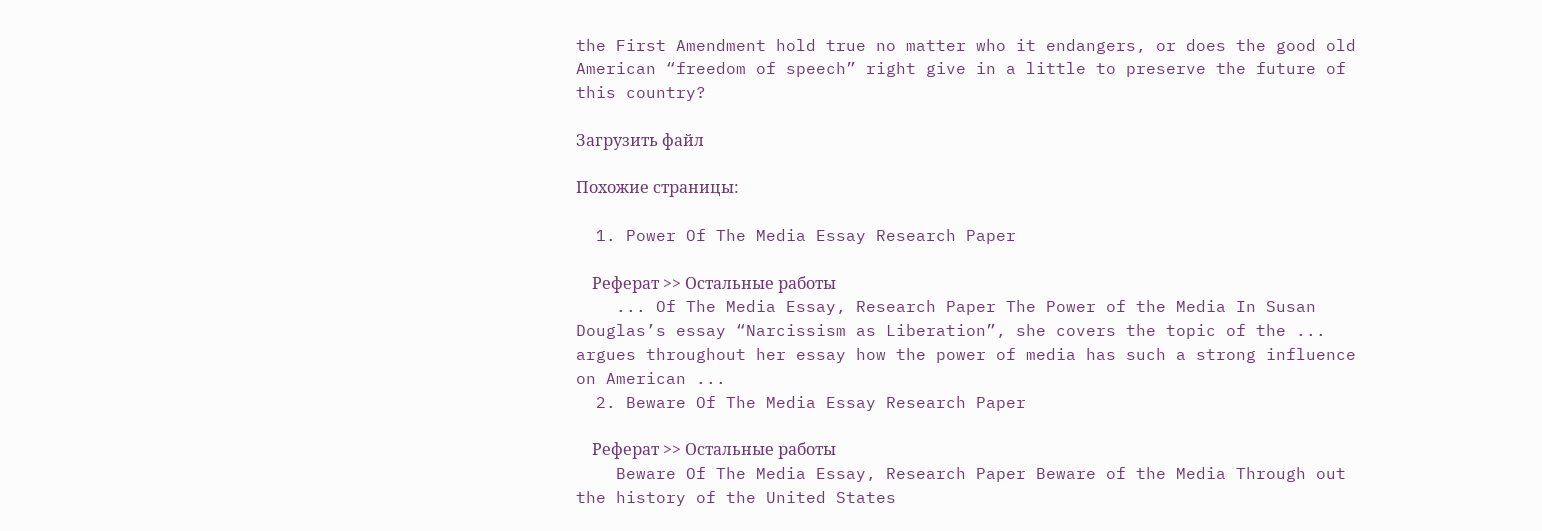the First Amendment hold true no matter who it endangers, or does the good old American “freedom of speech” right give in a little to preserve the future of this country?

Загрузить файл

Похожие страницы:

  1. Power Of The Media Essay Research Paper

    Реферат >> Остальные работы
    ... Of The Media Essay, Research Paper The Power of the Media In Susan Douglas’s essay “Narcissism as Liberation”, she covers the topic of the ... argues throughout her essay how the power of media has such a strong influence on American ...
  2. Beware Of The Media Essay Research Paper

    Реферат >> Остальные работы
    Beware Of The Media Essay, Research Paper Beware of the Media Through out the history of the United States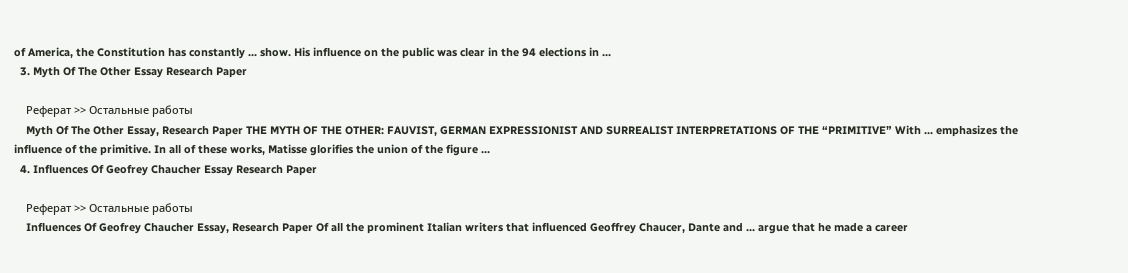of America, the Constitution has constantly ... show. His influence on the public was clear in the 94 elections in ...
  3. Myth Of The Other Essay Research Paper

    Реферат >> Остальные работы
    Myth Of The Other Essay, Research Paper THE MYTH OF THE OTHER: FAUVIST, GERMAN EXPRESSIONIST AND SURREALIST INTERPRETATIONS OF THE “PRIMITIVE” With ... emphasizes the influence of the primitive. In all of these works, Matisse glorifies the union of the figure ...
  4. Influences Of Geofrey Chaucher Essay Research Paper

    Реферат >> Остальные работы
    Influences Of Geofrey Chaucher Essay, Research Paper Of all the prominent Italian writers that influenced Geoffrey Chaucer, Dante and ... argue that he made a career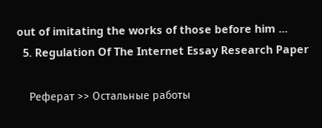out of imitating the works of those before him ...
  5. Regulation Of The Internet Essay Research Paper

    Реферат >> Остальные работы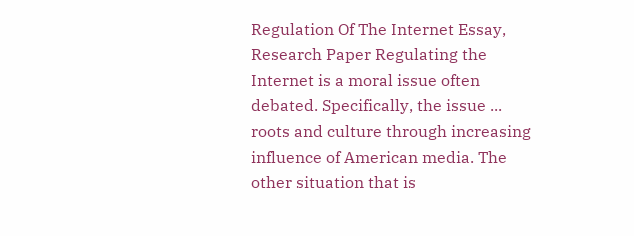Regulation Of The Internet Essay, Research Paper Regulating the Internet is a moral issue often debated. Specifically, the issue ... roots and culture through increasing influence of American media. The other situation that is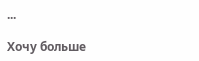...

Хочу больше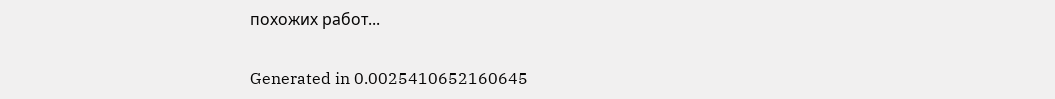похожих работ...

Generated in 0.0025410652160645